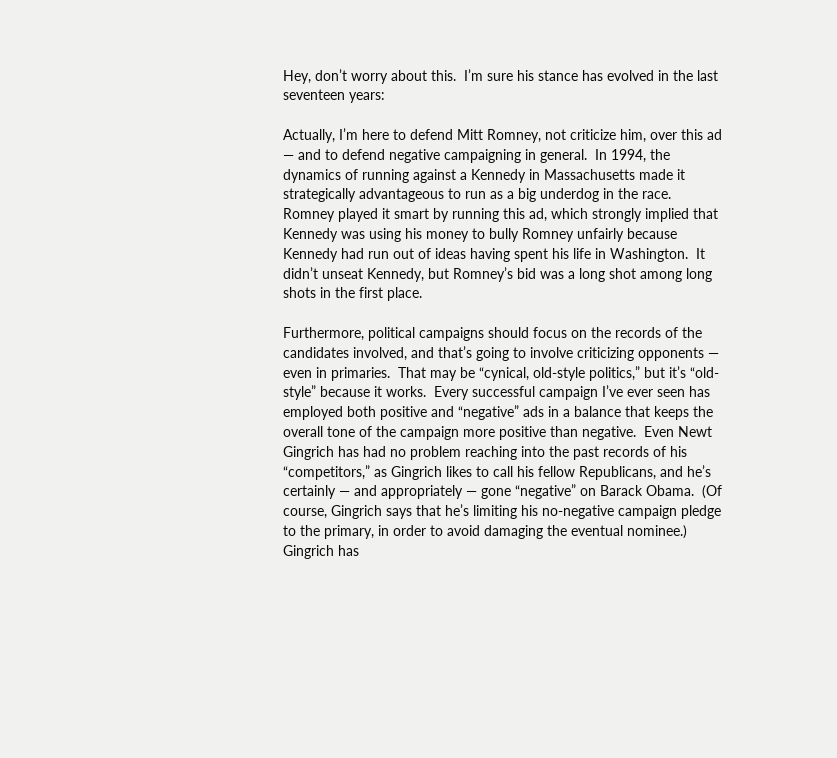Hey, don’t worry about this.  I’m sure his stance has evolved in the last seventeen years:

Actually, I’m here to defend Mitt Romney, not criticize him, over this ad — and to defend negative campaigning in general.  In 1994, the dynamics of running against a Kennedy in Massachusetts made it strategically advantageous to run as a big underdog in the race.  Romney played it smart by running this ad, which strongly implied that Kennedy was using his money to bully Romney unfairly because Kennedy had run out of ideas having spent his life in Washington.  It didn’t unseat Kennedy, but Romney’s bid was a long shot among long shots in the first place.

Furthermore, political campaigns should focus on the records of the candidates involved, and that’s going to involve criticizing opponents — even in primaries.  That may be “cynical, old-style politics,” but it’s “old-style” because it works.  Every successful campaign I’ve ever seen has employed both positive and “negative” ads in a balance that keeps the overall tone of the campaign more positive than negative.  Even Newt Gingrich has had no problem reaching into the past records of his “competitors,” as Gingrich likes to call his fellow Republicans, and he’s certainly — and appropriately — gone “negative” on Barack Obama.  (Of course, Gingrich says that he’s limiting his no-negative campaign pledge to the primary, in order to avoid damaging the eventual nominee.)  Gingrich has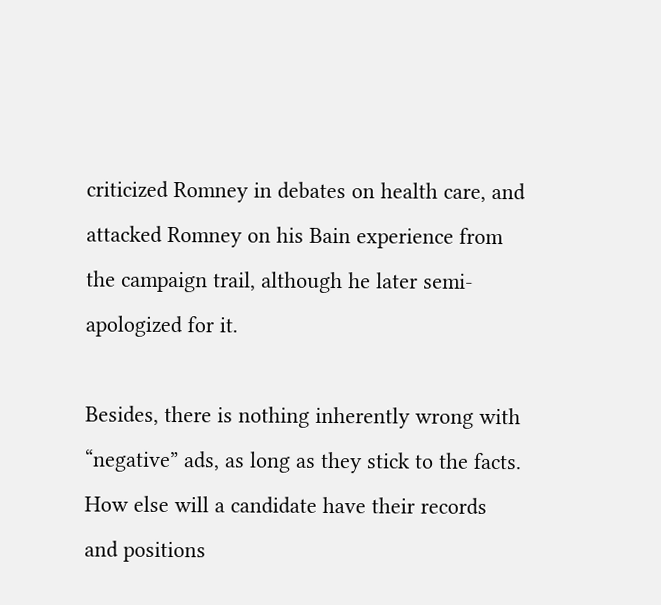criticized Romney in debates on health care, and attacked Romney on his Bain experience from the campaign trail, although he later semi-apologized for it.

Besides, there is nothing inherently wrong with “negative” ads, as long as they stick to the facts.  How else will a candidate have their records and positions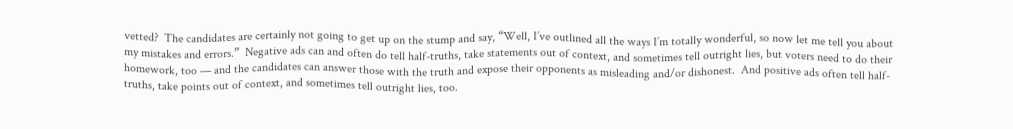vetted?  The candidates are certainly not going to get up on the stump and say, “Well, I’ve outlined all the ways I’m totally wonderful, so now let me tell you about my mistakes and errors.”  Negative ads can and often do tell half-truths, take statements out of context, and sometimes tell outright lies, but voters need to do their homework, too — and the candidates can answer those with the truth and expose their opponents as misleading and/or dishonest.  And positive ads often tell half-truths, take points out of context, and sometimes tell outright lies, too.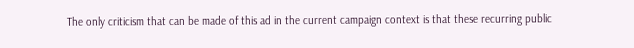The only criticism that can be made of this ad in the current campaign context is that these recurring public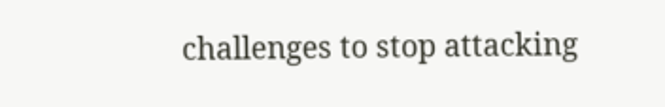challenges to stop attacking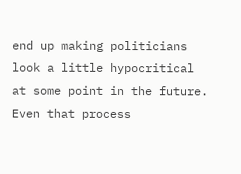end up making politicians look a little hypocritical at some point in the future.  Even that process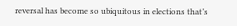reversal has become so ubiquitous in elections that’s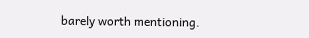barely worth mentioning.